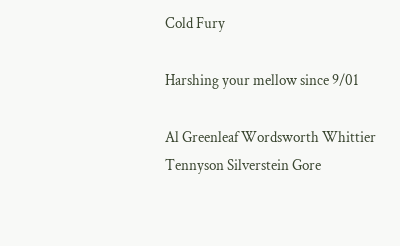Cold Fury

Harshing your mellow since 9/01

Al Greenleaf Wordsworth Whittier Tennyson Silverstein Gore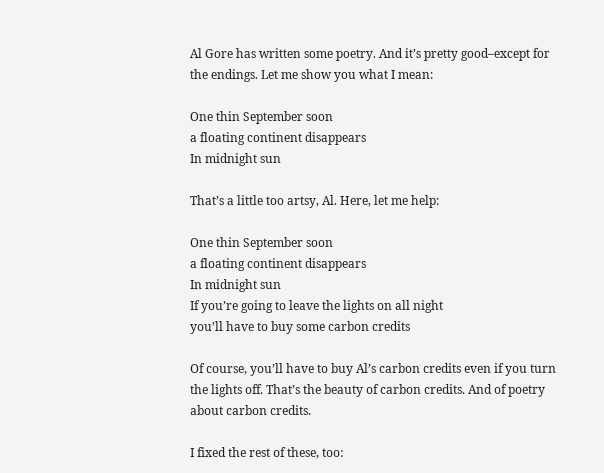Al Gore has written some poetry. And it’s pretty good–except for the endings. Let me show you what I mean:

One thin September soon
a floating continent disappears
In midnight sun

That’s a little too artsy, Al. Here, let me help:

One thin September soon
a floating continent disappears
In midnight sun
If you’re going to leave the lights on all night
you’ll have to buy some carbon credits

Of course, you’ll have to buy Al’s carbon credits even if you turn the lights off. That’s the beauty of carbon credits. And of poetry about carbon credits.

I fixed the rest of these, too: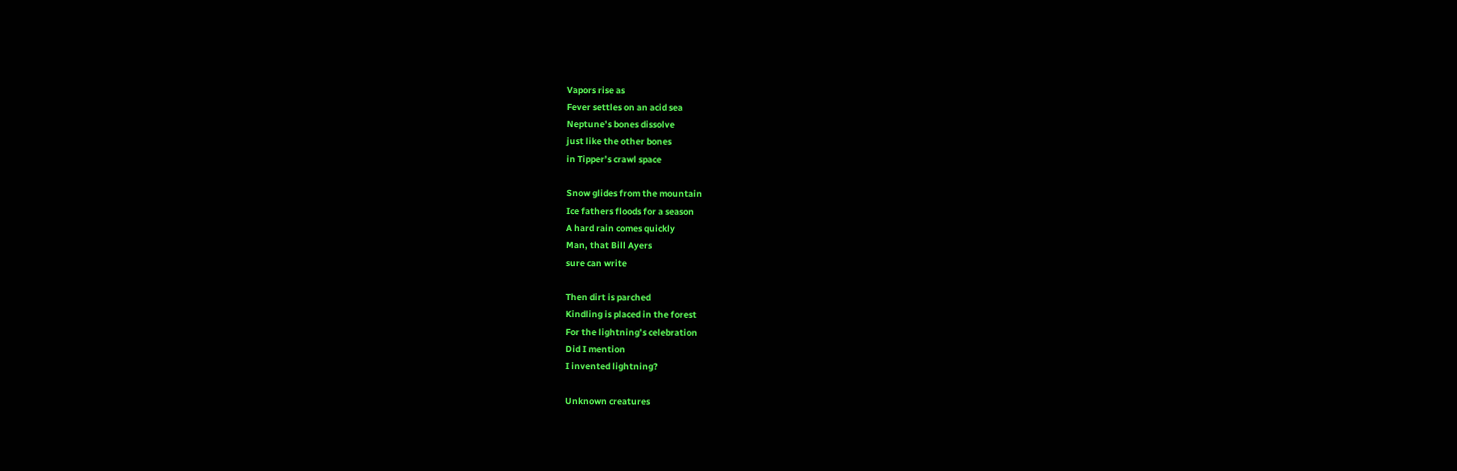Vapors rise as
Fever settles on an acid sea
Neptune’s bones dissolve
just like the other bones
in Tipper’s crawl space

Snow glides from the mountain
Ice fathers floods for a season
A hard rain comes quickly
Man, that Bill Ayers
sure can write

Then dirt is parched
Kindling is placed in the forest
For the lightning’s celebration
Did I mention
I invented lightning?

Unknown creatures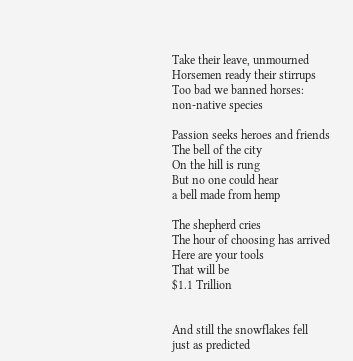Take their leave, unmourned
Horsemen ready their stirrups
Too bad we banned horses:
non-native species

Passion seeks heroes and friends
The bell of the city
On the hill is rung
But no one could hear
a bell made from hemp

The shepherd cries
The hour of choosing has arrived
Here are your tools
That will be
$1.1 Trillion


And still the snowflakes fell
just as predicted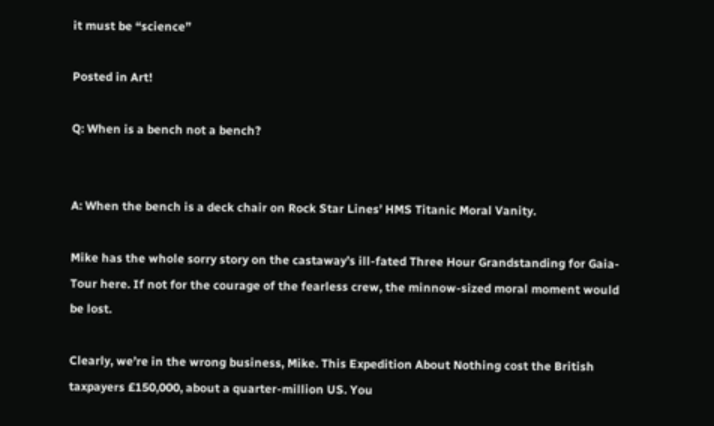it must be “science”

Posted in Art!

Q: When is a bench not a bench?


A: When the bench is a deck chair on Rock Star Lines’ HMS Titanic Moral Vanity.

Mike has the whole sorry story on the castaway’s ill-fated Three Hour Grandstanding for Gaia-Tour here. If not for the courage of the fearless crew, the minnow-sized moral moment would be lost.

Clearly, we’re in the wrong business, Mike. This Expedition About Nothing cost the British taxpayers £150,000, about a quarter-million US. You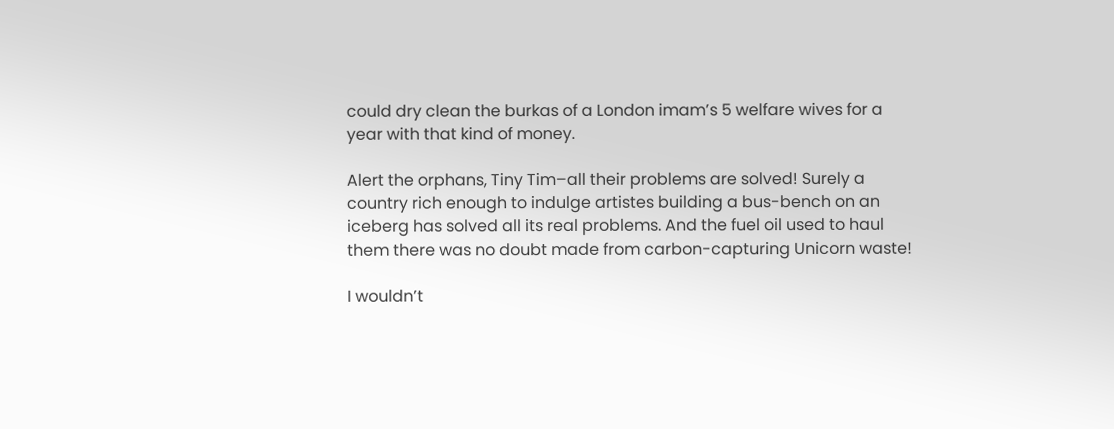could dry clean the burkas of a London imam’s 5 welfare wives for a year with that kind of money.

Alert the orphans, Tiny Tim–all their problems are solved! Surely a country rich enough to indulge artistes building a bus-bench on an iceberg has solved all its real problems. And the fuel oil used to haul them there was no doubt made from carbon-capturing Unicorn waste!

I wouldn’t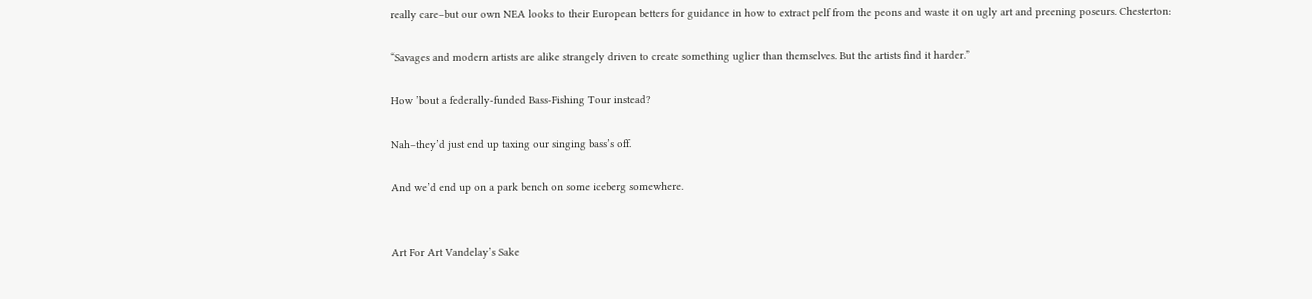really care–but our own NEA looks to their European betters for guidance in how to extract pelf from the peons and waste it on ugly art and preening poseurs. Chesterton:

“Savages and modern artists are alike strangely driven to create something uglier than themselves. But the artists find it harder.”

How ’bout a federally-funded Bass-Fishing Tour instead?

Nah–they’d just end up taxing our singing bass’s off.

And we’d end up on a park bench on some iceberg somewhere.


Art For Art Vandelay’s Sake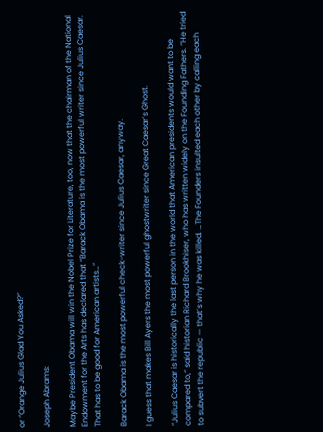or “Orange Julius Glad You Asked?”

Joseph Abrams:

Maybe President Obama will win the Nobel Prize for Literature, too, now that the chairman of the National Endowment for the Arts has declared that “Barack Obama is the most powerful writer since Julius Caesar. That has to be good for American artists…”

Barack Obama is the most powerful check-writer since Julius Caesar, anyway.

I guess that makes Bill Ayers the most powerful ghostwriter since Great Caesar’s Ghost.

“Julius Caesar is historically the last person in the world that American presidents would want to be compared to,” said historian Richard Brookhiser, who has written widely on the Founding Fathers. “He tried to subvert the republic — that’s why he was killed. …The Founders insulted each other by calling each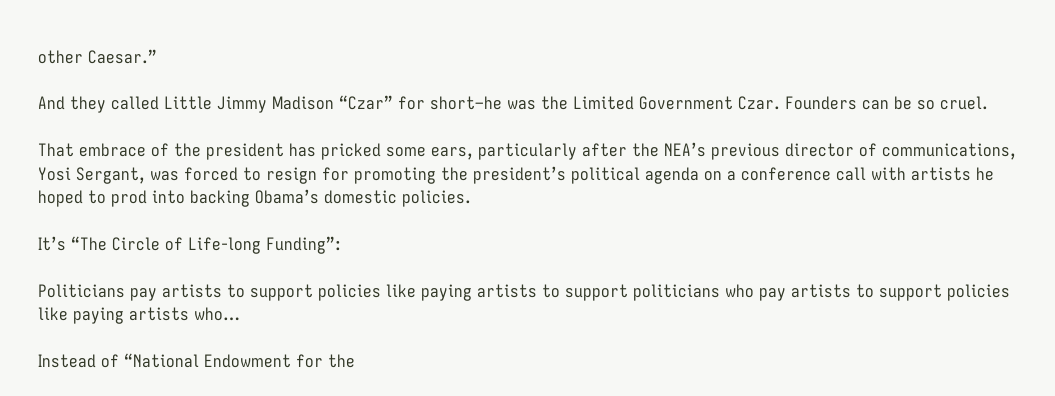other Caesar.”

And they called Little Jimmy Madison “Czar” for short–he was the Limited Government Czar. Founders can be so cruel.

That embrace of the president has pricked some ears, particularly after the NEA’s previous director of communications, Yosi Sergant, was forced to resign for promoting the president’s political agenda on a conference call with artists he hoped to prod into backing Obama’s domestic policies.

It’s “The Circle of Life-long Funding”:

Politicians pay artists to support policies like paying artists to support politicians who pay artists to support policies like paying artists who…

Instead of “National Endowment for the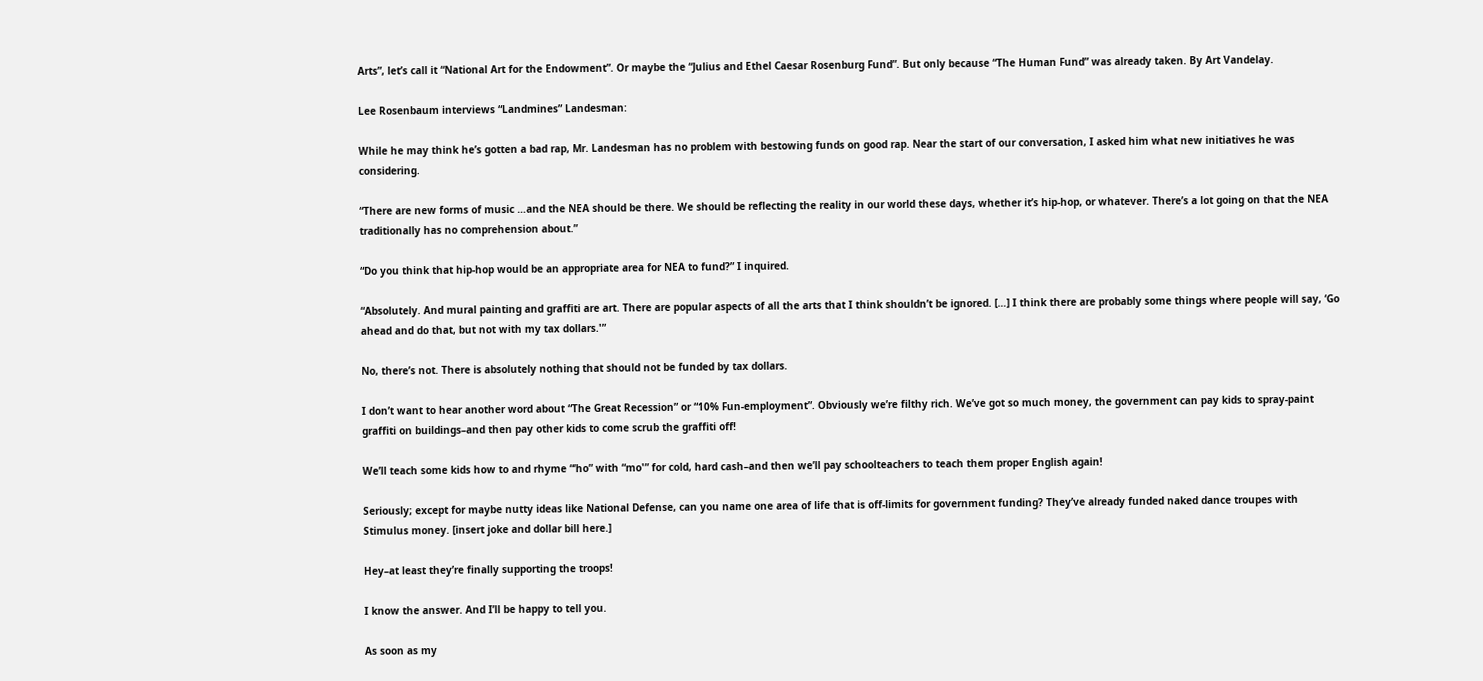Arts”, let’s call it “National Art for the Endowment”. Or maybe the “Julius and Ethel Caesar Rosenburg Fund”. But only because “The Human Fund” was already taken. By Art Vandelay.

Lee Rosenbaum interviews “Landmines” Landesman:

While he may think he’s gotten a bad rap, Mr. Landesman has no problem with bestowing funds on good rap. Near the start of our conversation, I asked him what new initiatives he was considering.

“There are new forms of music …and the NEA should be there. We should be reflecting the reality in our world these days, whether it’s hip-hop, or whatever. There’s a lot going on that the NEA traditionally has no comprehension about.”

“Do you think that hip-hop would be an appropriate area for NEA to fund?” I inquired.

“Absolutely. And mural painting and graffiti are art. There are popular aspects of all the arts that I think shouldn’t be ignored. […] I think there are probably some things where people will say, ‘Go ahead and do that, but not with my tax dollars.'”

No, there’s not. There is absolutely nothing that should not be funded by tax dollars.

I don’t want to hear another word about “The Great Recession” or “10% Fun-employment”. Obviously we’re filthy rich. We’ve got so much money, the government can pay kids to spray-paint graffiti on buildings–and then pay other kids to come scrub the graffiti off!

We’ll teach some kids how to and rhyme “‘ho” with “mo'” for cold, hard cash–and then we’ll pay schoolteachers to teach them proper English again!

Seriously; except for maybe nutty ideas like National Defense, can you name one area of life that is off-limits for government funding? They’ve already funded naked dance troupes with Stimulus money. [insert joke and dollar bill here.]

Hey–at least they’re finally supporting the troops!

I know the answer. And I’ll be happy to tell you.

As soon as my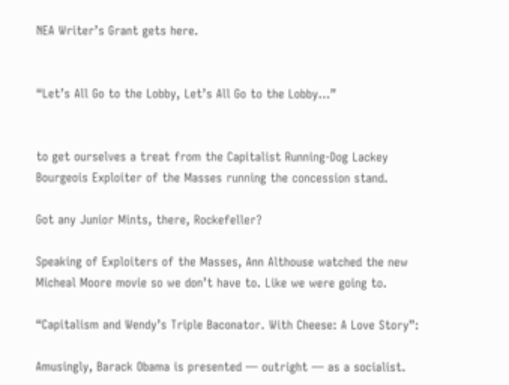NEA Writer’s Grant gets here.


“Let’s All Go to the Lobby, Let’s All Go to the Lobby…”


to get ourselves a treat from the Capitalist Running-Dog Lackey Bourgeois Exploiter of the Masses running the concession stand.

Got any Junior Mints, there, Rockefeller?

Speaking of Exploiters of the Masses, Ann Althouse watched the new Micheal Moore movie so we don’t have to. Like we were going to.

“Capitalism and Wendy’s Triple Baconator. With Cheese: A Love Story”:

Amusingly, Barack Obama is presented — outright — as a socialist.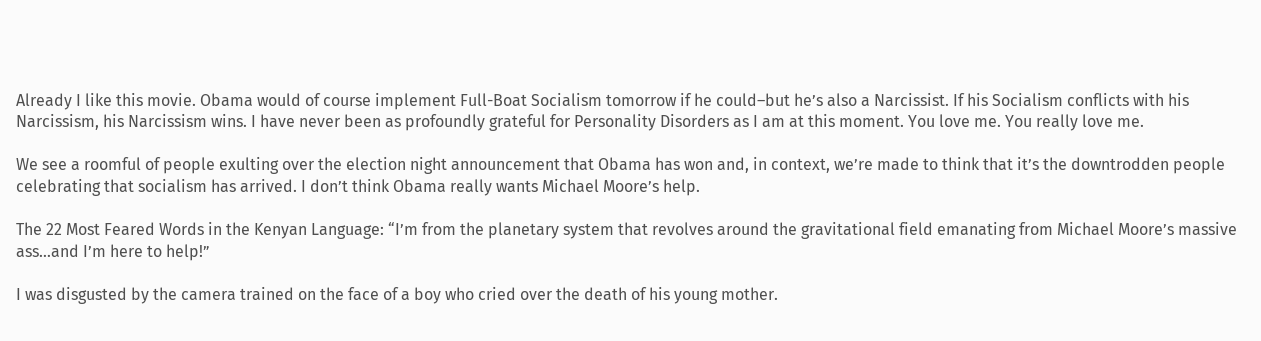Already I like this movie. Obama would of course implement Full-Boat Socialism tomorrow if he could–but he’s also a Narcissist. If his Socialism conflicts with his Narcissism, his Narcissism wins. I have never been as profoundly grateful for Personality Disorders as I am at this moment. You love me. You really love me.

We see a roomful of people exulting over the election night announcement that Obama has won and, in context, we’re made to think that it’s the downtrodden people celebrating that socialism has arrived. I don’t think Obama really wants Michael Moore’s help.

The 22 Most Feared Words in the Kenyan Language: “I’m from the planetary system that revolves around the gravitational field emanating from Michael Moore’s massive ass…and I’m here to help!”

I was disgusted by the camera trained on the face of a boy who cried over the death of his young mother.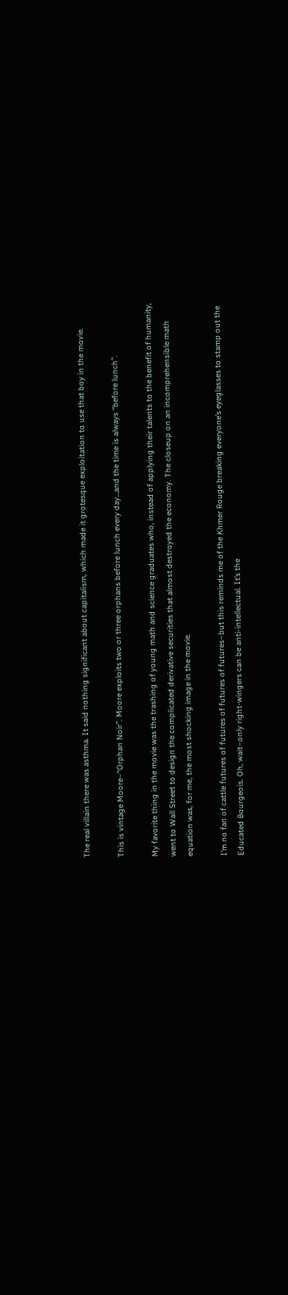The real villain there was asthma. It said nothing significant about capitalism, which made it grotesque exploitation to use that boy in the movie.

This is vintage Moore–“Orphan Noir”. Moore exploits two or three orphans before lunch every day…and the time is always “before lunch”.

My favorite thing in the movie was the trashing of young math and science graduates who, instead of applying their talents to the benefit of humanity, went to Wall Street to design the complicated derivative securities that almost destroyed the economy. The closeup on an incomprehensible math equation was, for me, the most shocking image in the movie.

I’m no fan of cattle futures of futures of futures of futures–but this reminds me of the Khmer Rouge breaking everyone’s eyeglasses to stamp out the Educated Bourgeois. Oh, wait–only right-wingers can be anti-intellectual. It’s the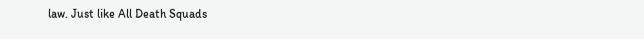law. Just like All Death Squads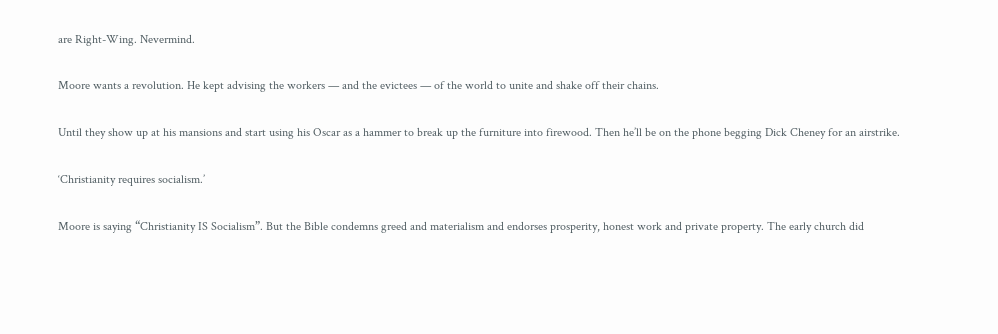are Right-Wing. Nevermind.

Moore wants a revolution. He kept advising the workers — and the evictees — of the world to unite and shake off their chains.

Until they show up at his mansions and start using his Oscar as a hammer to break up the furniture into firewood. Then he’ll be on the phone begging Dick Cheney for an airstrike.

‘Christianity requires socialism.’

Moore is saying “Christianity IS Socialism”. But the Bible condemns greed and materialism and endorses prosperity, honest work and private property. The early church did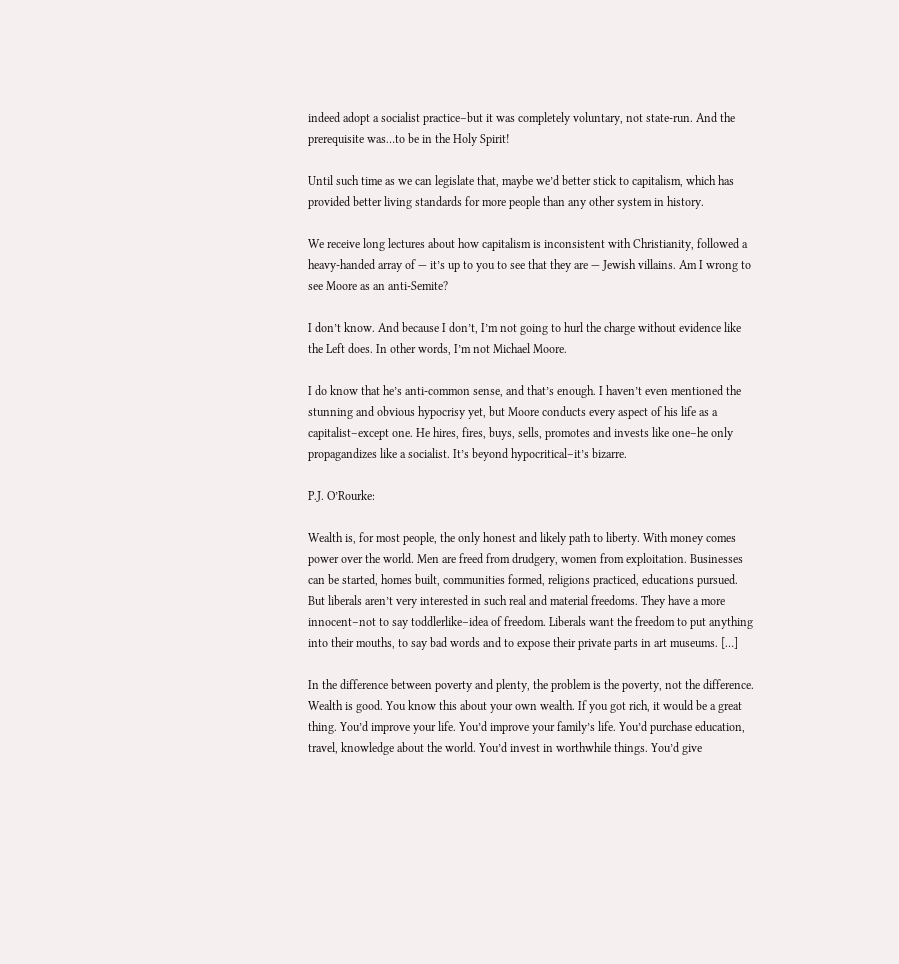indeed adopt a socialist practice–but it was completely voluntary, not state-run. And the prerequisite was…to be in the Holy Spirit!

Until such time as we can legislate that, maybe we’d better stick to capitalism, which has provided better living standards for more people than any other system in history.

We receive long lectures about how capitalism is inconsistent with Christianity, followed a heavy-handed array of — it’s up to you to see that they are — Jewish villains. Am I wrong to see Moore as an anti-Semite?

I don’t know. And because I don’t, I’m not going to hurl the charge without evidence like the Left does. In other words, I’m not Michael Moore.

I do know that he’s anti-common sense, and that’s enough. I haven’t even mentioned the stunning and obvious hypocrisy yet, but Moore conducts every aspect of his life as a capitalist–except one. He hires, fires, buys, sells, promotes and invests like one–he only propagandizes like a socialist. It’s beyond hypocritical–it’s bizarre.

P.J. O’Rourke:

Wealth is, for most people, the only honest and likely path to liberty. With money comes power over the world. Men are freed from drudgery, women from exploitation. Businesses can be started, homes built, communities formed, religions practiced, educations pursued. But liberals aren’t very interested in such real and material freedoms. They have a more innocent–not to say toddlerlike–idea of freedom. Liberals want the freedom to put anything into their mouths, to say bad words and to expose their private parts in art museums. […]

In the difference between poverty and plenty, the problem is the poverty, not the difference. Wealth is good. You know this about your own wealth. If you got rich, it would be a great thing. You’d improve your life. You’d improve your family’s life. You’d purchase education, travel, knowledge about the world. You’d invest in worthwhile things. You’d give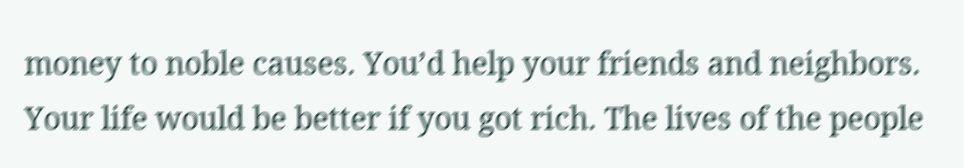money to noble causes. You’d help your friends and neighbors. Your life would be better if you got rich. The lives of the people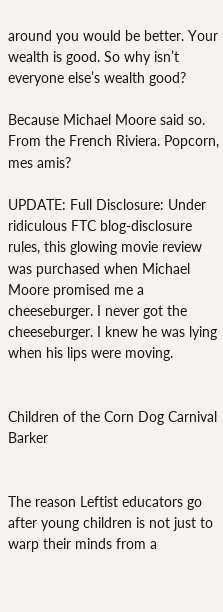around you would be better. Your wealth is good. So why isn’t everyone else’s wealth good?

Because Michael Moore said so. From the French Riviera. Popcorn, mes amis?

UPDATE: Full Disclosure: Under ridiculous FTC blog-disclosure rules, this glowing movie review was purchased when Michael Moore promised me a cheeseburger. I never got the cheeseburger. I knew he was lying when his lips were moving.


Children of the Corn Dog Carnival Barker


The reason Leftist educators go after young children is not just to warp their minds from a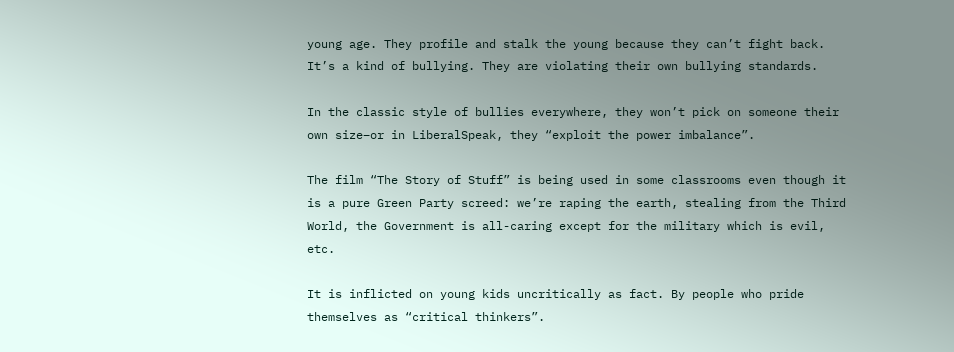young age. They profile and stalk the young because they can’t fight back. It’s a kind of bullying. They are violating their own bullying standards.

In the classic style of bullies everywhere, they won’t pick on someone their own size–or in LiberalSpeak, they “exploit the power imbalance”.

The film “The Story of Stuff” is being used in some classrooms even though it is a pure Green Party screed: we’re raping the earth, stealing from the Third World, the Government is all-caring except for the military which is evil, etc.

It is inflicted on young kids uncritically as fact. By people who pride themselves as “critical thinkers”.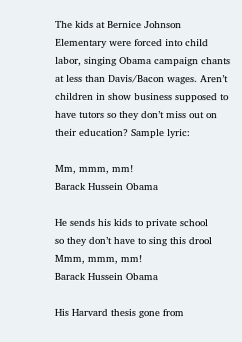The kids at Bernice Johnson Elementary were forced into child labor, singing Obama campaign chants at less than Davis/Bacon wages. Aren’t children in show business supposed to have tutors so they don’t miss out on their education? Sample lyric:

Mm, mmm, mm!
Barack Hussein Obama

He sends his kids to private school
so they don’t have to sing this drool
Mmm, mmm, mm!
Barack Hussein Obama

His Harvard thesis gone from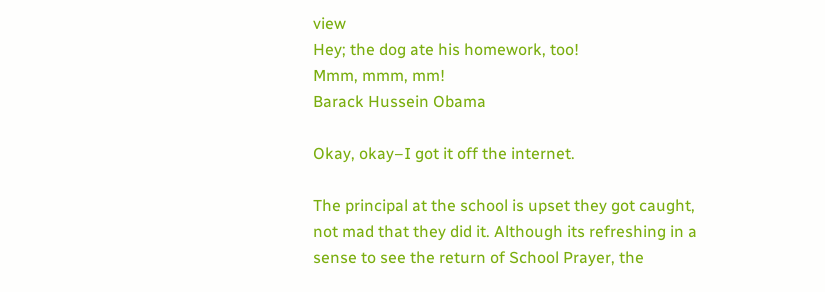view
Hey; the dog ate his homework, too!
Mmm, mmm, mm!
Barack Hussein Obama

Okay, okay–I got it off the internet.

The principal at the school is upset they got caught, not mad that they did it. Although its refreshing in a sense to see the return of School Prayer, the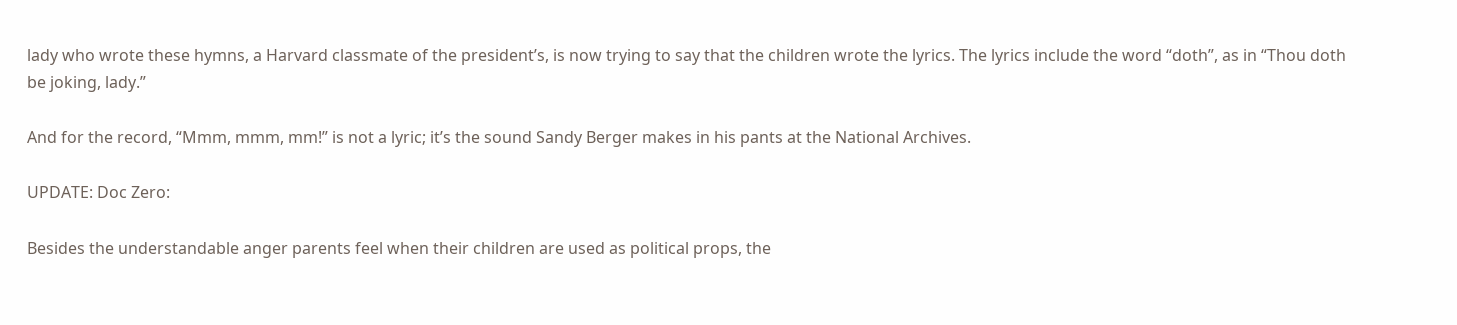lady who wrote these hymns, a Harvard classmate of the president’s, is now trying to say that the children wrote the lyrics. The lyrics include the word “doth”, as in “Thou doth be joking, lady.”

And for the record, “Mmm, mmm, mm!” is not a lyric; it’s the sound Sandy Berger makes in his pants at the National Archives.

UPDATE: Doc Zero:

Besides the understandable anger parents feel when their children are used as political props, the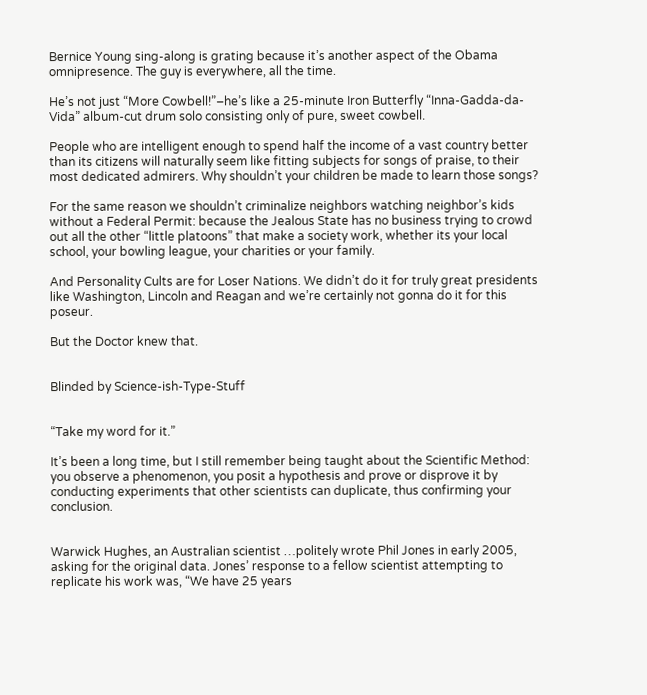Bernice Young sing-along is grating because it’s another aspect of the Obama omnipresence. The guy is everywhere, all the time.

He’s not just “More Cowbell!”–he’s like a 25-minute Iron Butterfly “Inna-Gadda-da-Vida” album-cut drum solo consisting only of pure, sweet cowbell.

People who are intelligent enough to spend half the income of a vast country better than its citizens will naturally seem like fitting subjects for songs of praise, to their most dedicated admirers. Why shouldn’t your children be made to learn those songs?

For the same reason we shouldn’t criminalize neighbors watching neighbor’s kids without a Federal Permit: because the Jealous State has no business trying to crowd out all the other “little platoons” that make a society work, whether its your local school, your bowling league, your charities or your family.

And Personality Cults are for Loser Nations. We didn’t do it for truly great presidents like Washington, Lincoln and Reagan and we’re certainly not gonna do it for this poseur.

But the Doctor knew that.


Blinded by Science-ish-Type-Stuff


“Take my word for it.”

It’s been a long time, but I still remember being taught about the Scientific Method: you observe a phenomenon, you posit a hypothesis and prove or disprove it by conducting experiments that other scientists can duplicate, thus confirming your conclusion.


Warwick Hughes, an Australian scientist …politely wrote Phil Jones in early 2005, asking for the original data. Jones’ response to a fellow scientist attempting to replicate his work was, “We have 25 years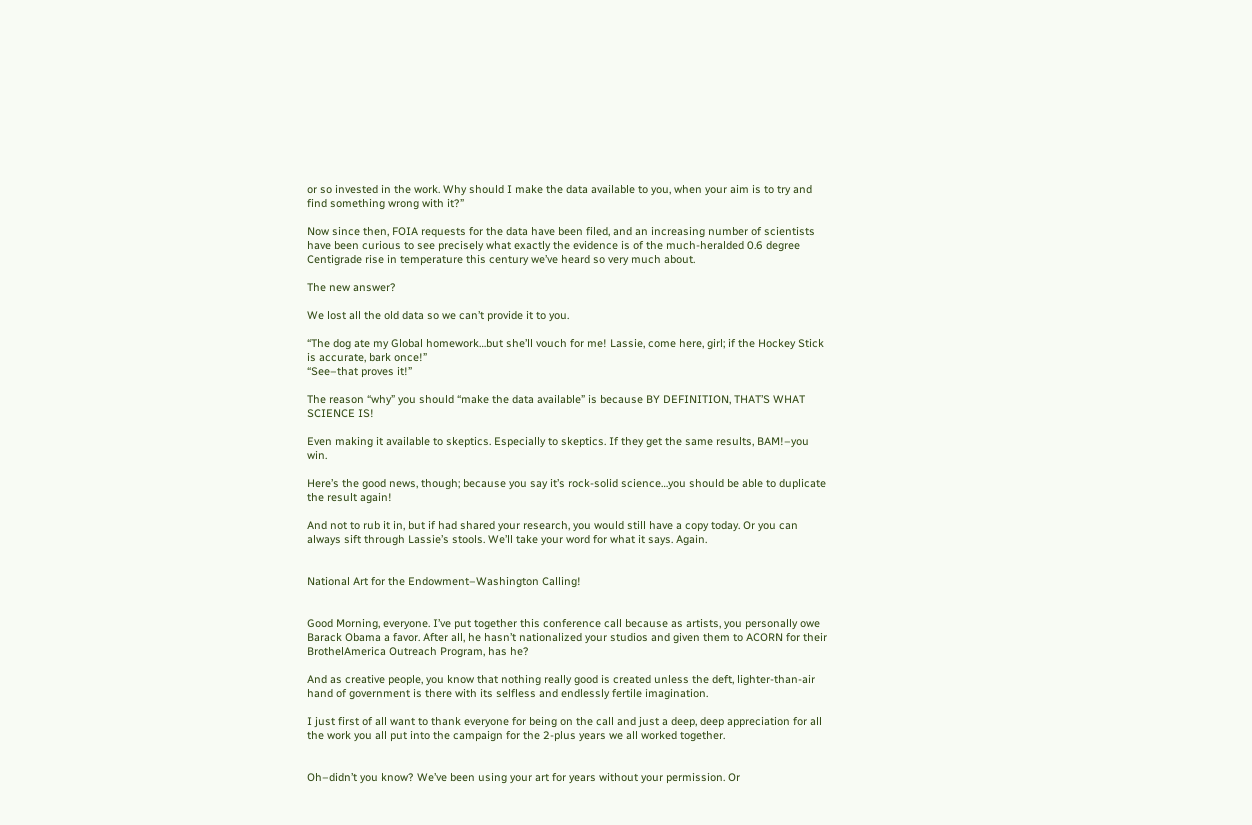or so invested in the work. Why should I make the data available to you, when your aim is to try and find something wrong with it?”

Now since then, FOIA requests for the data have been filed, and an increasing number of scientists have been curious to see precisely what exactly the evidence is of the much-heralded 0.6 degree Centigrade rise in temperature this century we’ve heard so very much about.

The new answer?

We lost all the old data so we can’t provide it to you.

“The dog ate my Global homework…but she’ll vouch for me! Lassie, come here, girl; if the Hockey Stick is accurate, bark once!”
“See–that proves it!”

The reason “why” you should “make the data available” is because BY DEFINITION, THAT’S WHAT SCIENCE IS!

Even making it available to skeptics. Especially to skeptics. If they get the same results, BAM!–you win.

Here’s the good news, though; because you say it’s rock-solid science…you should be able to duplicate the result again!

And not to rub it in, but if had shared your research, you would still have a copy today. Or you can always sift through Lassie’s stools. We’ll take your word for what it says. Again.


National Art for the Endowment–Washington Calling!


Good Morning, everyone. I’ve put together this conference call because as artists, you personally owe Barack Obama a favor. After all, he hasn’t nationalized your studios and given them to ACORN for their BrothelAmerica Outreach Program, has he?

And as creative people, you know that nothing really good is created unless the deft, lighter-than-air hand of government is there with its selfless and endlessly fertile imagination.

I just first of all want to thank everyone for being on the call and just a deep, deep appreciation for all the work you all put into the campaign for the 2-plus years we all worked together.


Oh–didn’t you know? We’ve been using your art for years without your permission. Or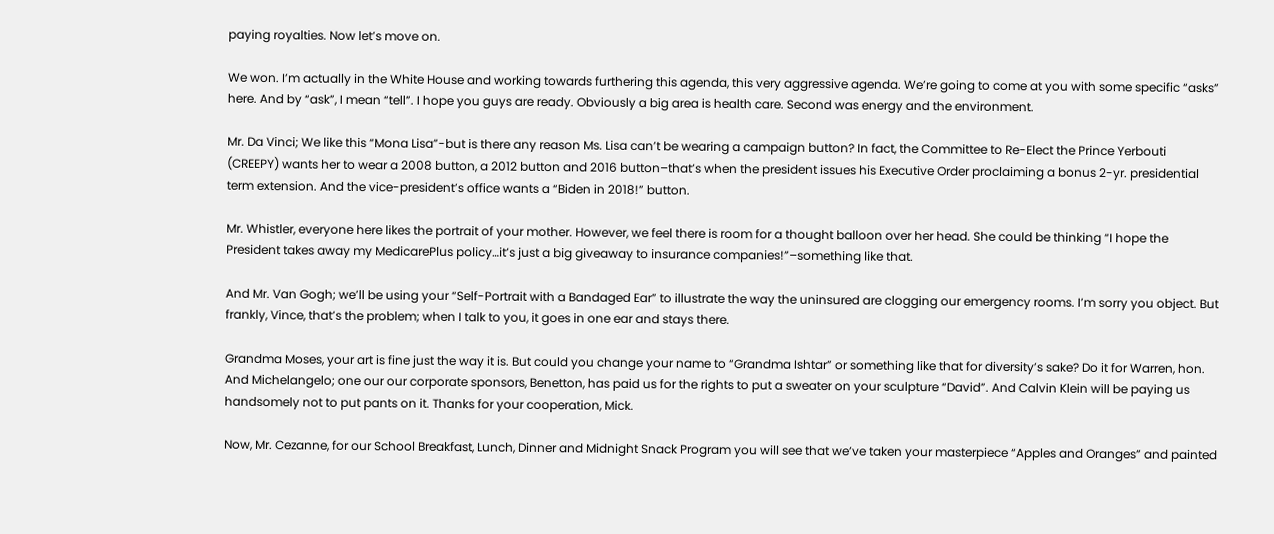paying royalties. Now let’s move on.

We won. I’m actually in the White House and working towards furthering this agenda, this very aggressive agenda. We’re going to come at you with some specific “asks” here. And by “ask”, I mean “tell”. I hope you guys are ready. Obviously a big area is health care. Second was energy and the environment.

Mr. Da Vinci; We like this “Mona Lisa”-but is there any reason Ms. Lisa can’t be wearing a campaign button? In fact, the Committee to Re-Elect the Prince Yerbouti (CREEPY) wants her to wear a 2008 button, a 2012 button and 2016 button–that’s when the president issues his Executive Order proclaiming a bonus 2-yr. presidential term extension. And the vice-president’s office wants a “Biden in 2018!” button.

Mr. Whistler, everyone here likes the portrait of your mother. However, we feel there is room for a thought balloon over her head. She could be thinking “I hope the President takes away my MedicarePlus policy…it’s just a big giveaway to insurance companies!”–something like that.

And Mr. Van Gogh; we’ll be using your “Self-Portrait with a Bandaged Ear” to illustrate the way the uninsured are clogging our emergency rooms. I’m sorry you object. But frankly, Vince, that’s the problem; when I talk to you, it goes in one ear and stays there.

Grandma Moses, your art is fine just the way it is. But could you change your name to “Grandma Ishtar” or something like that for diversity’s sake? Do it for Warren, hon. And Michelangelo; one our our corporate sponsors, Benetton, has paid us for the rights to put a sweater on your sculpture “David”. And Calvin Klein will be paying us handsomely not to put pants on it. Thanks for your cooperation, Mick.

Now, Mr. Cezanne, for our School Breakfast, Lunch, Dinner and Midnight Snack Program you will see that we’ve taken your masterpiece “Apples and Oranges” and painted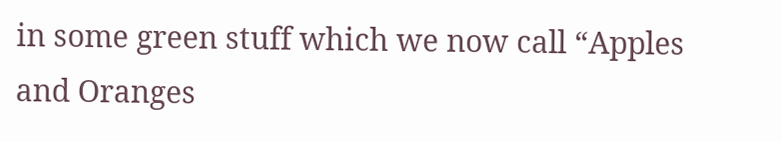in some green stuff which we now call “Apples and Oranges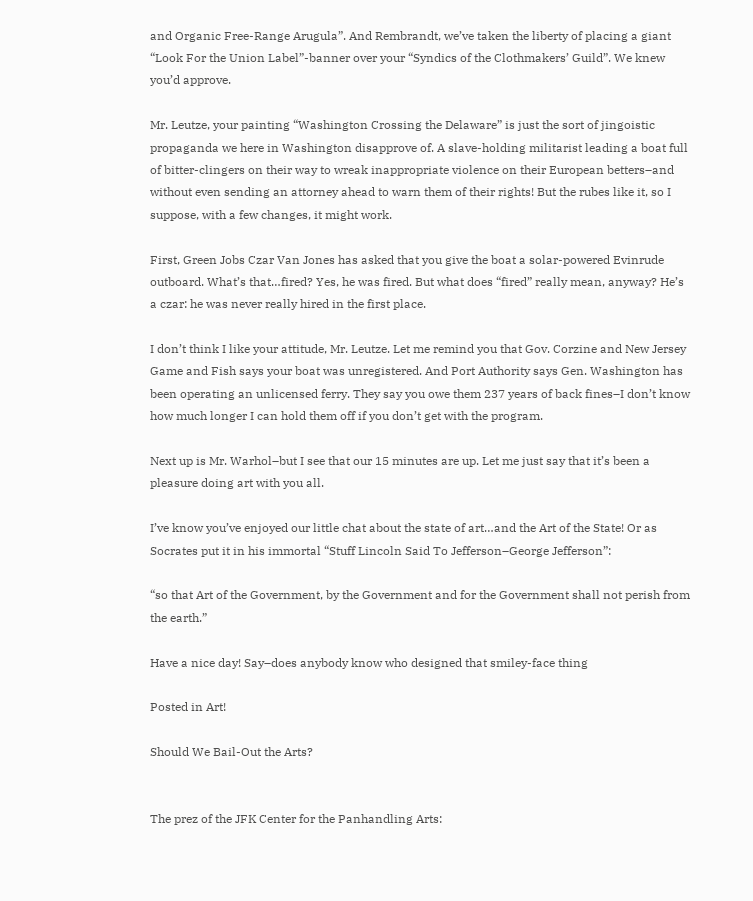and Organic Free-Range Arugula”. And Rembrandt, we’ve taken the liberty of placing a giant “Look For the Union Label”-banner over your “Syndics of the Clothmakers’ Guild”. We knew you’d approve.

Mr. Leutze, your painting “Washington Crossing the Delaware” is just the sort of jingoistic propaganda we here in Washington disapprove of. A slave-holding militarist leading a boat full of bitter-clingers on their way to wreak inappropriate violence on their European betters–and without even sending an attorney ahead to warn them of their rights! But the rubes like it, so I suppose, with a few changes, it might work.

First, Green Jobs Czar Van Jones has asked that you give the boat a solar-powered Evinrude outboard. What’s that…fired? Yes, he was fired. But what does “fired” really mean, anyway? He’s a czar: he was never really hired in the first place.

I don’t think I like your attitude, Mr. Leutze. Let me remind you that Gov. Corzine and New Jersey Game and Fish says your boat was unregistered. And Port Authority says Gen. Washington has been operating an unlicensed ferry. They say you owe them 237 years of back fines–I don’t know how much longer I can hold them off if you don’t get with the program.

Next up is Mr. Warhol–but I see that our 15 minutes are up. Let me just say that it’s been a pleasure doing art with you all.

I’ve know you’ve enjoyed our little chat about the state of art…and the Art of the State! Or as Socrates put it in his immortal “Stuff Lincoln Said To Jefferson–George Jefferson”:

“so that Art of the Government, by the Government and for the Government shall not perish from the earth.”

Have a nice day! Say–does anybody know who designed that smiley-face thing

Posted in Art!

Should We Bail-Out the Arts?


The prez of the JFK Center for the Panhandling Arts: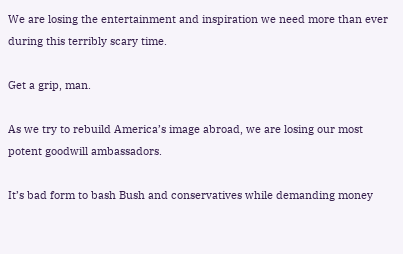We are losing the entertainment and inspiration we need more than ever during this terribly scary time.

Get a grip, man.

As we try to rebuild America’s image abroad, we are losing our most potent goodwill ambassadors.

It’s bad form to bash Bush and conservatives while demanding money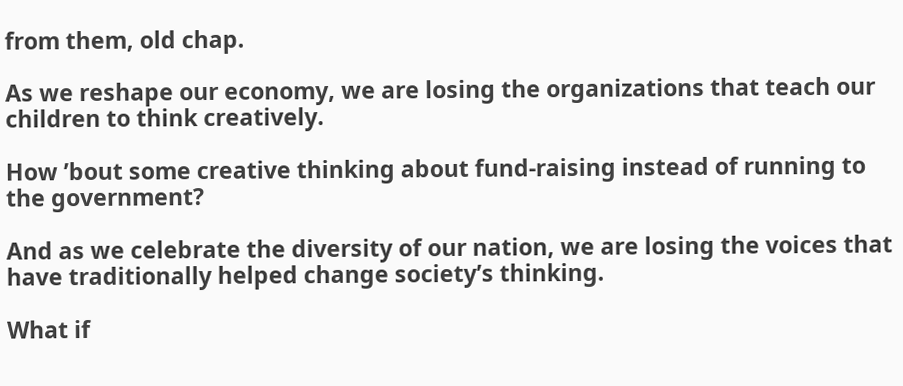from them, old chap.

As we reshape our economy, we are losing the organizations that teach our children to think creatively.

How ’bout some creative thinking about fund-raising instead of running to the government?

And as we celebrate the diversity of our nation, we are losing the voices that have traditionally helped change society’s thinking.

What if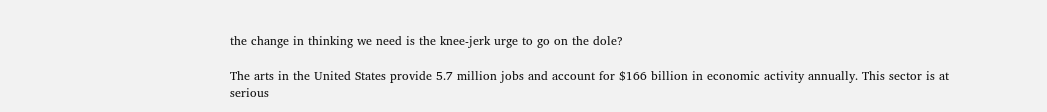the change in thinking we need is the knee-jerk urge to go on the dole?

The arts in the United States provide 5.7 million jobs and account for $166 billion in economic activity annually. This sector is at serious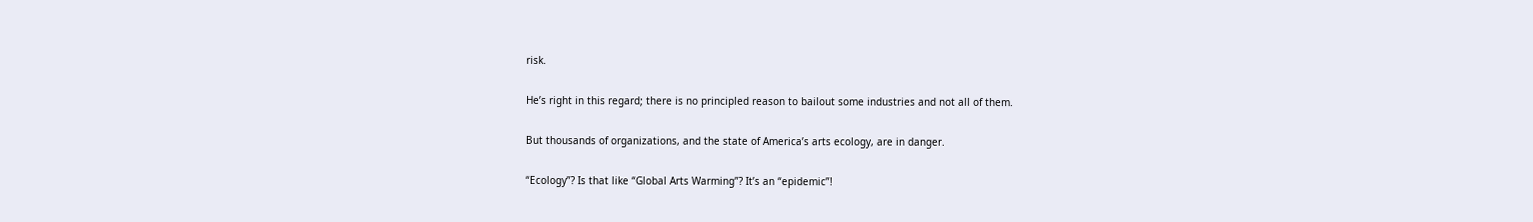risk.

He’s right in this regard; there is no principled reason to bailout some industries and not all of them.

But thousands of organizations, and the state of America’s arts ecology, are in danger.

“Ecology”? Is that like “Global Arts Warming”? It’s an “epidemic”!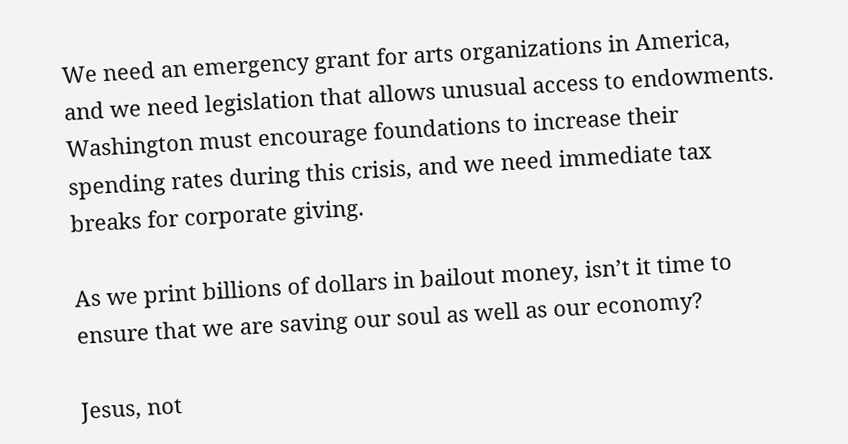We need an emergency grant for arts organizations in America, and we need legislation that allows unusual access to endowments. Washington must encourage foundations to increase their spending rates during this crisis, and we need immediate tax breaks for corporate giving.

As we print billions of dollars in bailout money, isn’t it time to ensure that we are saving our soul as well as our economy?

Jesus, not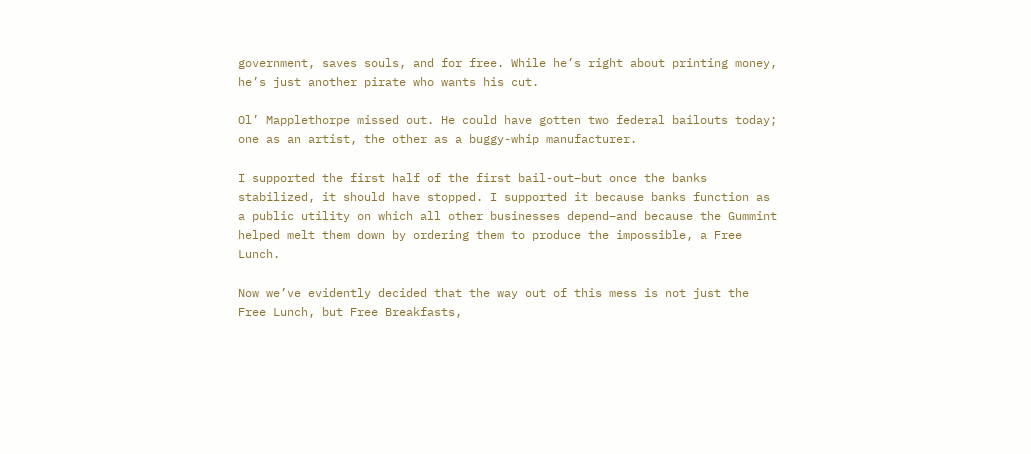government, saves souls, and for free. While he’s right about printing money, he’s just another pirate who wants his cut.

Ol’ Mapplethorpe missed out. He could have gotten two federal bailouts today; one as an artist, the other as a buggy-whip manufacturer.

I supported the first half of the first bail-out–but once the banks stabilized, it should have stopped. I supported it because banks function as a public utility on which all other businesses depend–and because the Gummint helped melt them down by ordering them to produce the impossible, a Free Lunch.

Now we’ve evidently decided that the way out of this mess is not just the Free Lunch, but Free Breakfasts,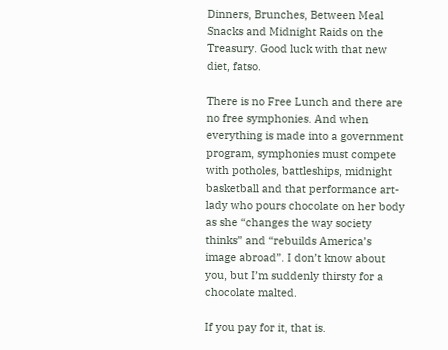Dinners, Brunches, Between Meal Snacks and Midnight Raids on the Treasury. Good luck with that new diet, fatso.

There is no Free Lunch and there are no free symphonies. And when everything is made into a government program, symphonies must compete with potholes, battleships, midnight basketball and that performance art-lady who pours chocolate on her body as she “changes the way society thinks” and “rebuilds America’s image abroad”. I don’t know about you, but I’m suddenly thirsty for a chocolate malted.

If you pay for it, that is.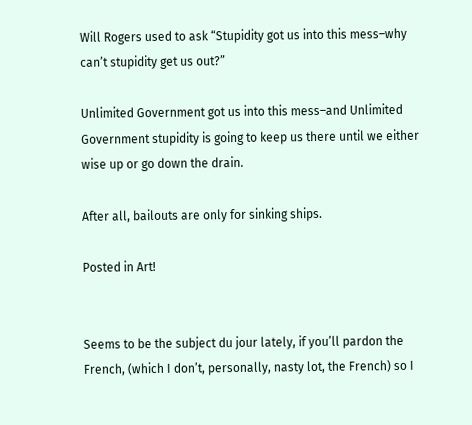Will Rogers used to ask “Stupidity got us into this mess–why can’t stupidity get us out?”

Unlimited Government got us into this mess–and Unlimited Government stupidity is going to keep us there until we either wise up or go down the drain.

After all, bailouts are only for sinking ships.

Posted in Art!


Seems to be the subject du jour lately, if you’ll pardon the French, (which I don’t, personally, nasty lot, the French) so I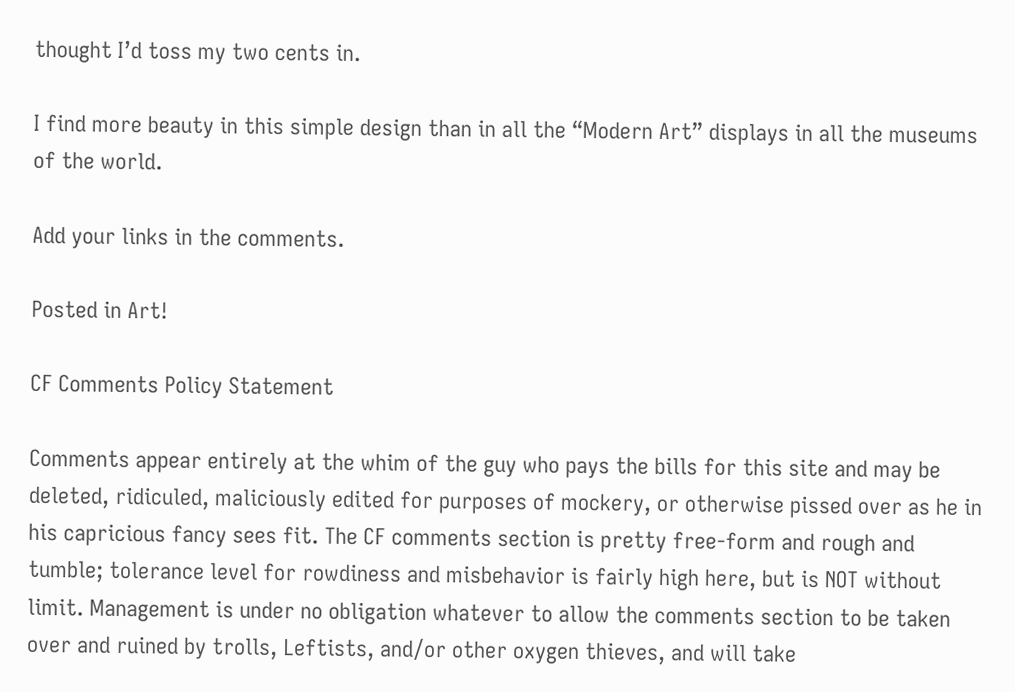thought I’d toss my two cents in.

I find more beauty in this simple design than in all the “Modern Art” displays in all the museums of the world.

Add your links in the comments.

Posted in Art!

CF Comments Policy Statement

Comments appear entirely at the whim of the guy who pays the bills for this site and may be deleted, ridiculed, maliciously edited for purposes of mockery, or otherwise pissed over as he in his capricious fancy sees fit. The CF comments section is pretty free-form and rough and tumble; tolerance level for rowdiness and misbehavior is fairly high here, but is NOT without limit. Management is under no obligation whatever to allow the comments section to be taken over and ruined by trolls, Leftists, and/or other oxygen thieves, and will take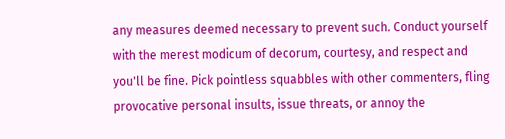any measures deemed necessary to prevent such. Conduct yourself with the merest modicum of decorum, courtesy, and respect and you'll be fine. Pick pointless squabbles with other commenters, fling provocative personal insults, issue threats, or annoy the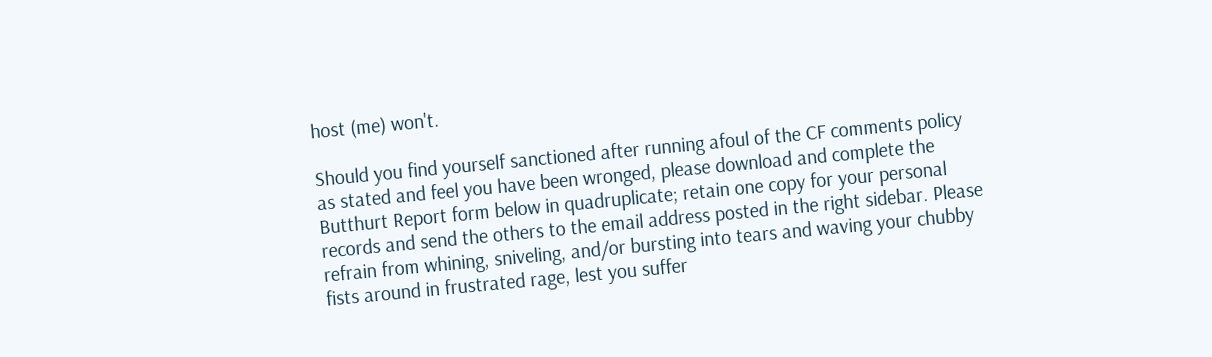host (me) won't.

Should you find yourself sanctioned after running afoul of the CF comments policy as stated and feel you have been wronged, please download and complete the Butthurt Report form below in quadruplicate; retain one copy for your personal records and send the others to the email address posted in the right sidebar. Please refrain from whining, sniveling, and/or bursting into tears and waving your chubby fists around in frustrated rage, lest you suffer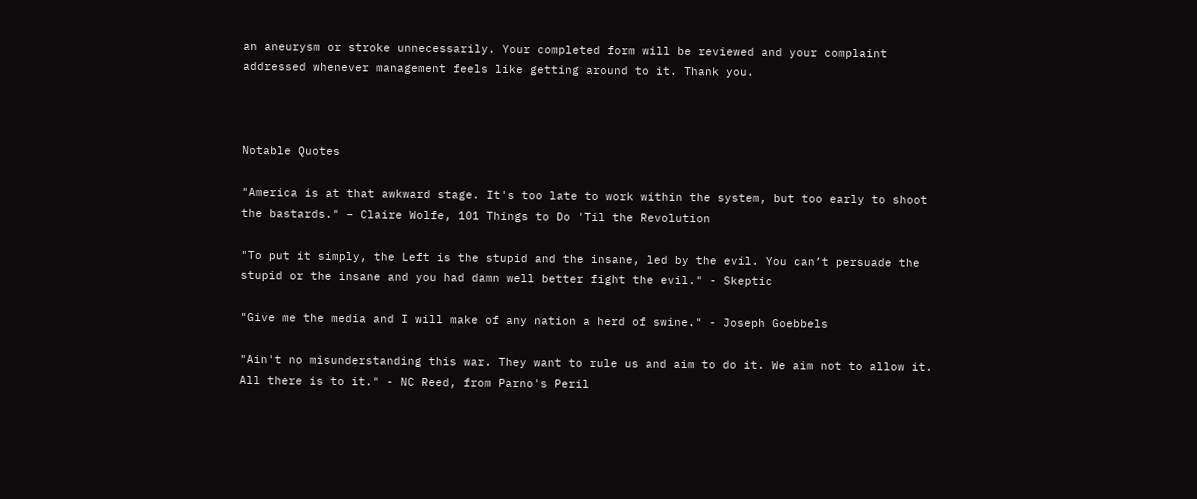an aneurysm or stroke unnecessarily. Your completed form will be reviewed and your complaint addressed whenever management feels like getting around to it. Thank you.



Notable Quotes

"America is at that awkward stage. It's too late to work within the system, but too early to shoot the bastards." – Claire Wolfe, 101 Things to Do 'Til the Revolution

"To put it simply, the Left is the stupid and the insane, led by the evil. You can’t persuade the stupid or the insane and you had damn well better fight the evil." - Skeptic

"Give me the media and I will make of any nation a herd of swine." - Joseph Goebbels

"Ain't no misunderstanding this war. They want to rule us and aim to do it. We aim not to allow it. All there is to it." - NC Reed, from Parno's Peril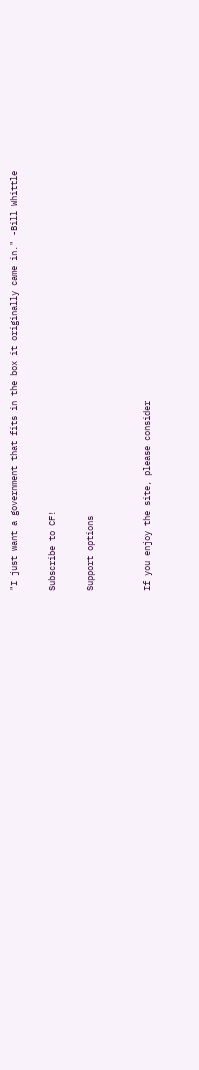"I just want a government that fits in the box it originally came in." -Bill Whittle

Subscribe to CF!

Support options


If you enjoy the site, please consider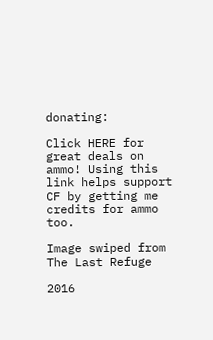donating:

Click HERE for great deals on ammo! Using this link helps support CF by getting me credits for ammo too.

Image swiped from The Last Refuge

2016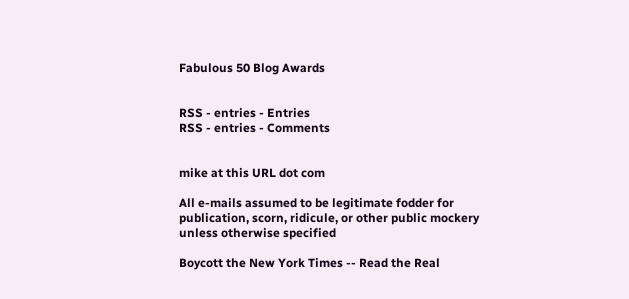Fabulous 50 Blog Awards


RSS - entries - Entries
RSS - entries - Comments


mike at this URL dot com

All e-mails assumed to be legitimate fodder for publication, scorn, ridicule, or other public mockery unless otherwise specified

Boycott the New York Times -- Read the Real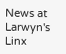News at Larwyn's Linx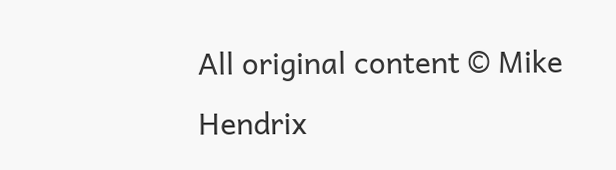All original content © Mike Hendrix